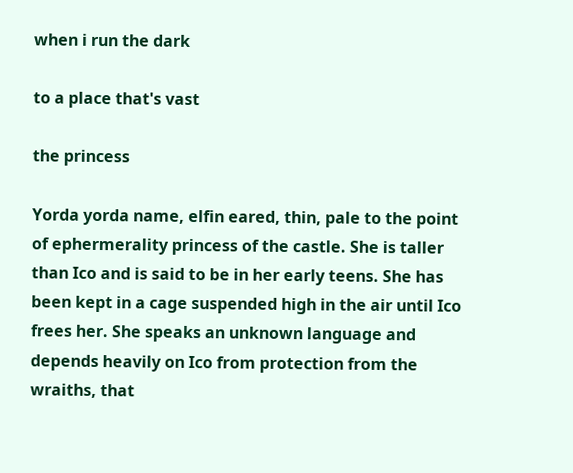when i run the dark

to a place that's vast

the princess

Yorda yorda name, elfin eared, thin, pale to the point of ephermerality princess of the castle. She is taller than Ico and is said to be in her early teens. She has been kept in a cage suspended high in the air until Ico frees her. She speaks an unknown language and depends heavily on Ico from protection from the wraiths, that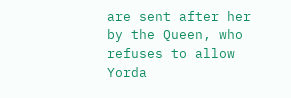are sent after her by the Queen, who refuses to allow Yorda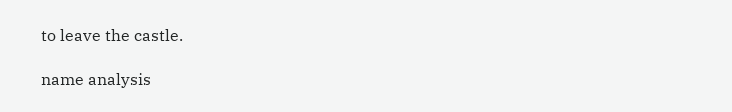to leave the castle.

name analysis